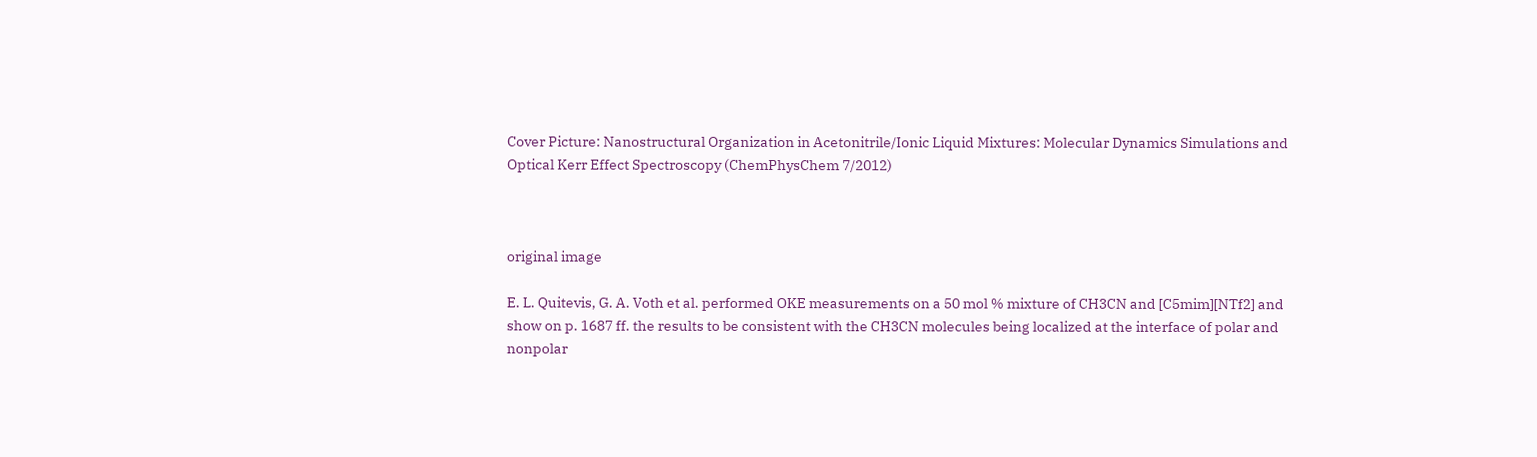Cover Picture: Nanostructural Organization in Acetonitrile/Ionic Liquid Mixtures: Molecular Dynamics Simulations and Optical Kerr Effect Spectroscopy (ChemPhysChem 7/2012)



original image

E. L. Quitevis, G. A. Voth et al. performed OKE measurements on a 50 mol % mixture of CH3CN and [C5mim][NTf2] and show on p. 1687 ff. the results to be consistent with the CH3CN molecules being localized at the interface of polar and nonpolar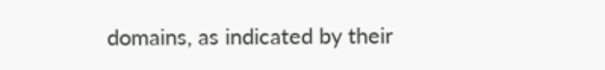domains, as indicated by their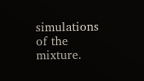simulations of the mixture.